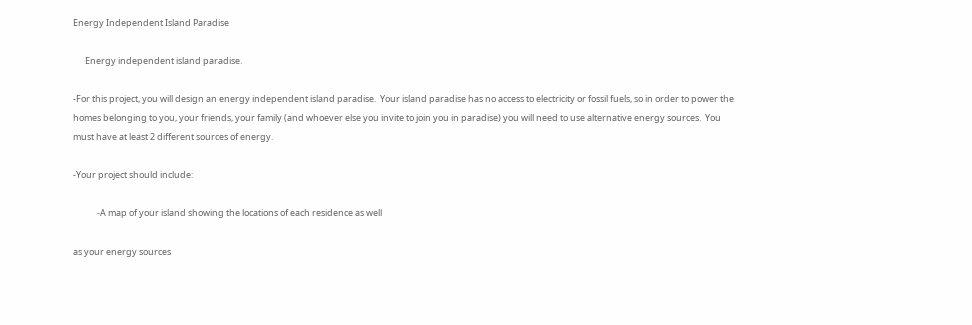Energy Independent Island Paradise

      Energy independent island paradise.

-For this project, you will design an energy independent island paradise.  Your island paradise has no access to electricity or fossil fuels, so in order to power the homes belonging to you, your friends, your family (and whoever else you invite to join you in paradise) you will need to use alternative energy sources.  You must have at least 2 different sources of energy.

-Your project should include:

            -A map of your island showing the locations of each residence as well

as your energy sources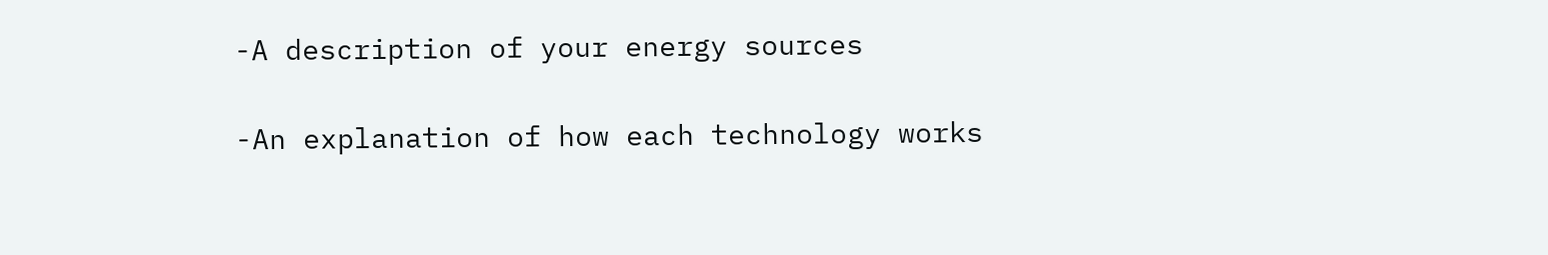-A description of your energy sources

-An explanation of how each technology works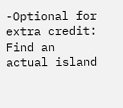-Optional for extra credit: Find an actual island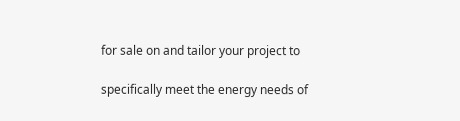for sale on and tailor your project to

specifically meet the energy needs of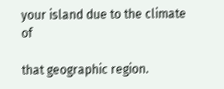your island due to the climate of

that geographic region.